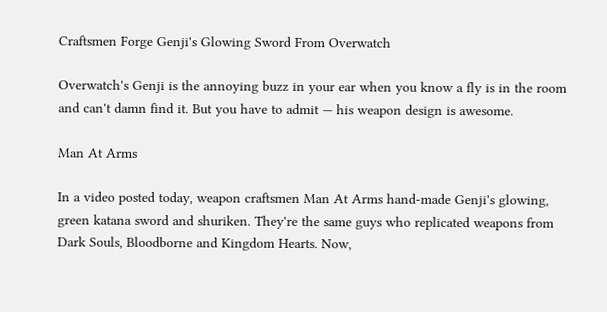Craftsmen Forge Genji's Glowing Sword From Overwatch

Overwatch's Genji is the annoying buzz in your ear when you know a fly is in the room and can't damn find it. But you have to admit — his weapon design is awesome.

Man At Arms

In a video posted today, weapon craftsmen Man At Arms hand-made Genji's glowing, green katana sword and shuriken. They're the same guys who replicated weapons from Dark Souls, Bloodborne and Kingdom Hearts. Now,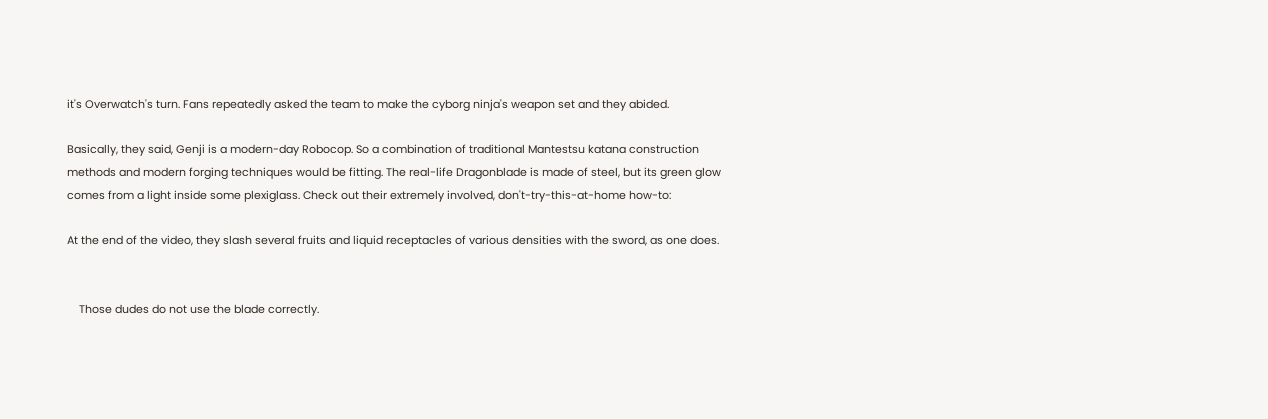it's Overwatch's turn. Fans repeatedly asked the team to make the cyborg ninja's weapon set and they abided.

Basically, they said, Genji is a modern-day Robocop. So a combination of traditional Mantestsu katana construction methods and modern forging techniques would be fitting. The real-life Dragonblade is made of steel, but its green glow comes from a light inside some plexiglass. Check out their extremely involved, don't-try-this-at-home how-to:

At the end of the video, they slash several fruits and liquid receptacles of various densities with the sword, as one does.


    Those dudes do not use the blade correctly.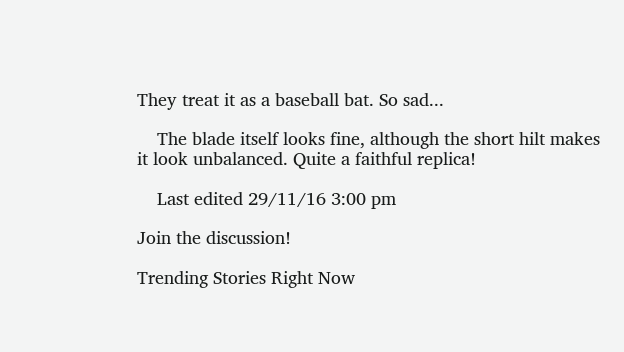They treat it as a baseball bat. So sad...

    The blade itself looks fine, although the short hilt makes it look unbalanced. Quite a faithful replica!

    Last edited 29/11/16 3:00 pm

Join the discussion!

Trending Stories Right Now